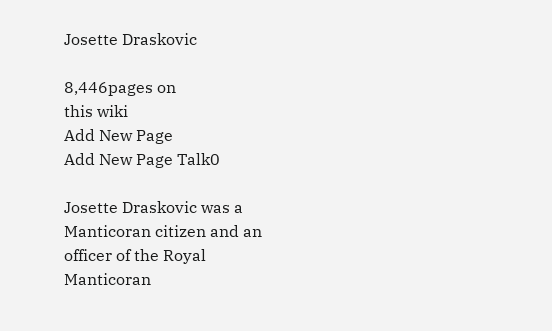Josette Draskovic

8,446pages on
this wiki
Add New Page
Add New Page Talk0

Josette Draskovic was a Manticoran citizen and an officer of the Royal Manticoran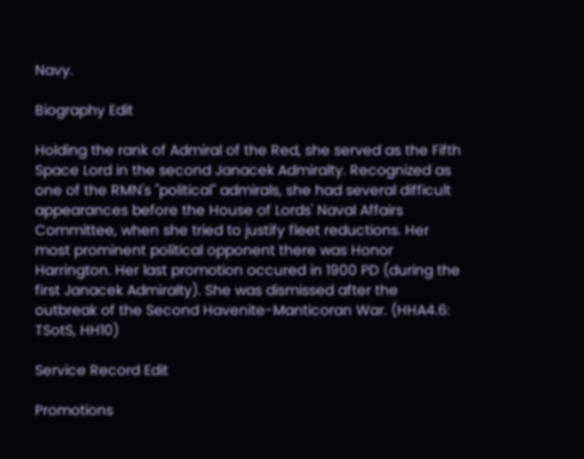Navy.

Biography Edit

Holding the rank of Admiral of the Red, she served as the Fifth Space Lord in the second Janacek Admiralty. Recognized as one of the RMN's "political" admirals, she had several difficult appearances before the House of Lords' Naval Affairs Committee, when she tried to justify fleet reductions. Her most prominent political opponent there was Honor Harrington. Her last promotion occured in 1900 PD (during the first Janacek Admiralty). She was dismissed after the outbreak of the Second Havenite-Manticoran War. (HHA4.6: TSotS, HH10)

Service Record Edit

Promotions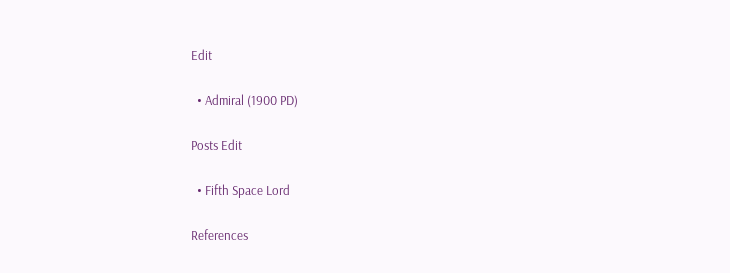Edit

  • Admiral (1900 PD)

Posts Edit

  • Fifth Space Lord

References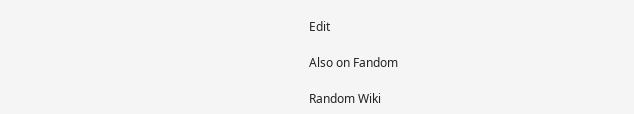Edit

Also on Fandom

Random Wiki